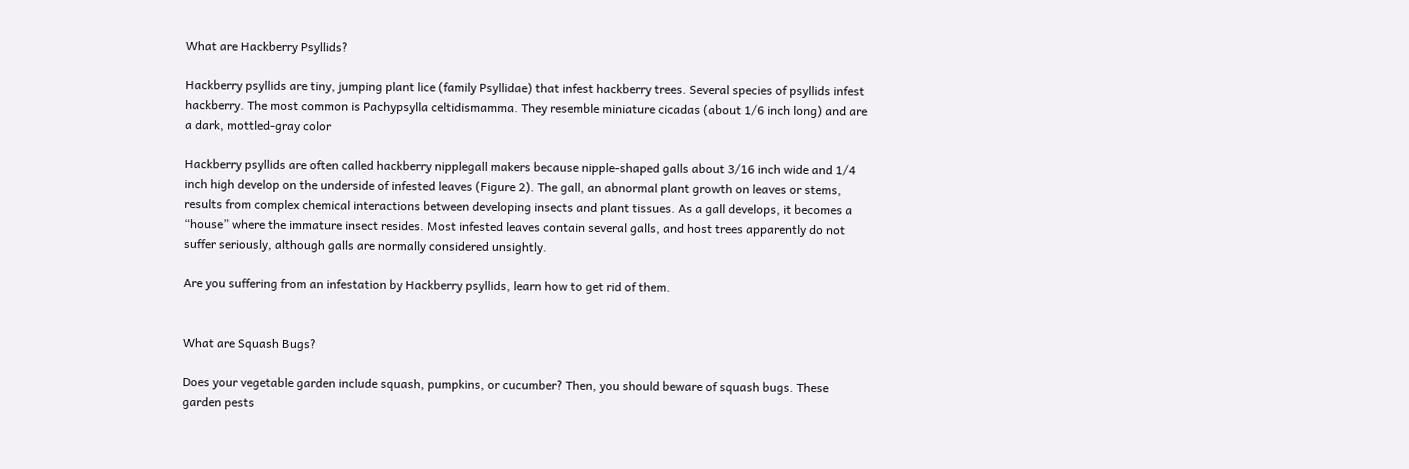What are Hackberry Psyllids?

Hackberry psyllids are tiny, jumping plant lice (family Psyllidae) that infest hackberry trees. Several species of psyllids infest hackberry. The most common is Pachypsylla celtidismamma. They resemble miniature cicadas (about 1/6 inch long) and are a dark, mottled-gray color

Hackberry psyllids are often called hackberry nipplegall makers because nipple-shaped galls about 3/16 inch wide and 1/4 inch high develop on the underside of infested leaves (Figure 2). The gall, an abnormal plant growth on leaves or stems, results from complex chemical interactions between developing insects and plant tissues. As a gall develops, it becomes a “house” where the immature insect resides. Most infested leaves contain several galls, and host trees apparently do not suffer seriously, although galls are normally considered unsightly.

Are you suffering from an infestation by Hackberry psyllids, learn how to get rid of them.


What are Squash Bugs?

Does your vegetable garden include squash, pumpkins, or cucumber? Then, you should beware of squash bugs. These garden pests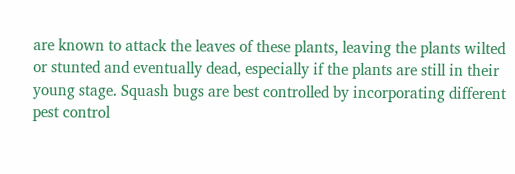are known to attack the leaves of these plants, leaving the plants wilted or stunted and eventually dead, especially if the plants are still in their young stage. Squash bugs are best controlled by incorporating different pest control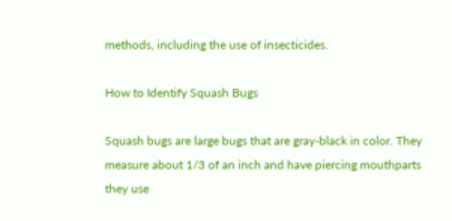methods, including the use of insecticides.

How to Identify Squash Bugs

Squash bugs are large bugs that are gray-black in color. They measure about 1/3 of an inch and have piercing mouthparts they use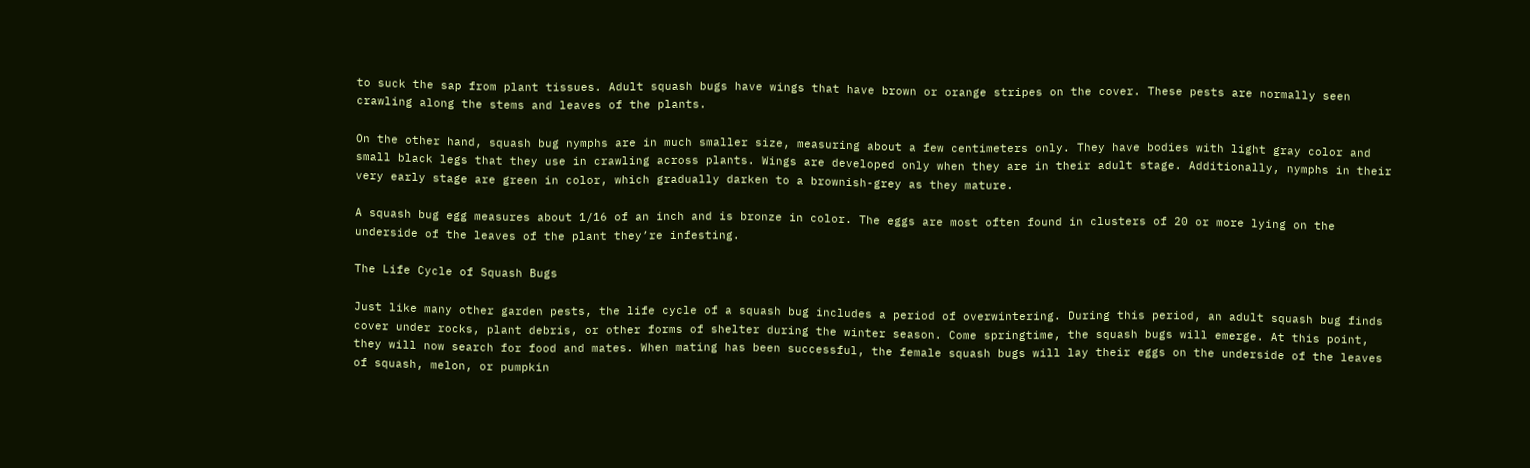to suck the sap from plant tissues. Adult squash bugs have wings that have brown or orange stripes on the cover. These pests are normally seen crawling along the stems and leaves of the plants.

On the other hand, squash bug nymphs are in much smaller size, measuring about a few centimeters only. They have bodies with light gray color and small black legs that they use in crawling across plants. Wings are developed only when they are in their adult stage. Additionally, nymphs in their very early stage are green in color, which gradually darken to a brownish-grey as they mature.

A squash bug egg measures about 1/16 of an inch and is bronze in color. The eggs are most often found in clusters of 20 or more lying on the underside of the leaves of the plant they’re infesting.

The Life Cycle of Squash Bugs

Just like many other garden pests, the life cycle of a squash bug includes a period of overwintering. During this period, an adult squash bug finds cover under rocks, plant debris, or other forms of shelter during the winter season. Come springtime, the squash bugs will emerge. At this point, they will now search for food and mates. When mating has been successful, the female squash bugs will lay their eggs on the underside of the leaves of squash, melon, or pumpkin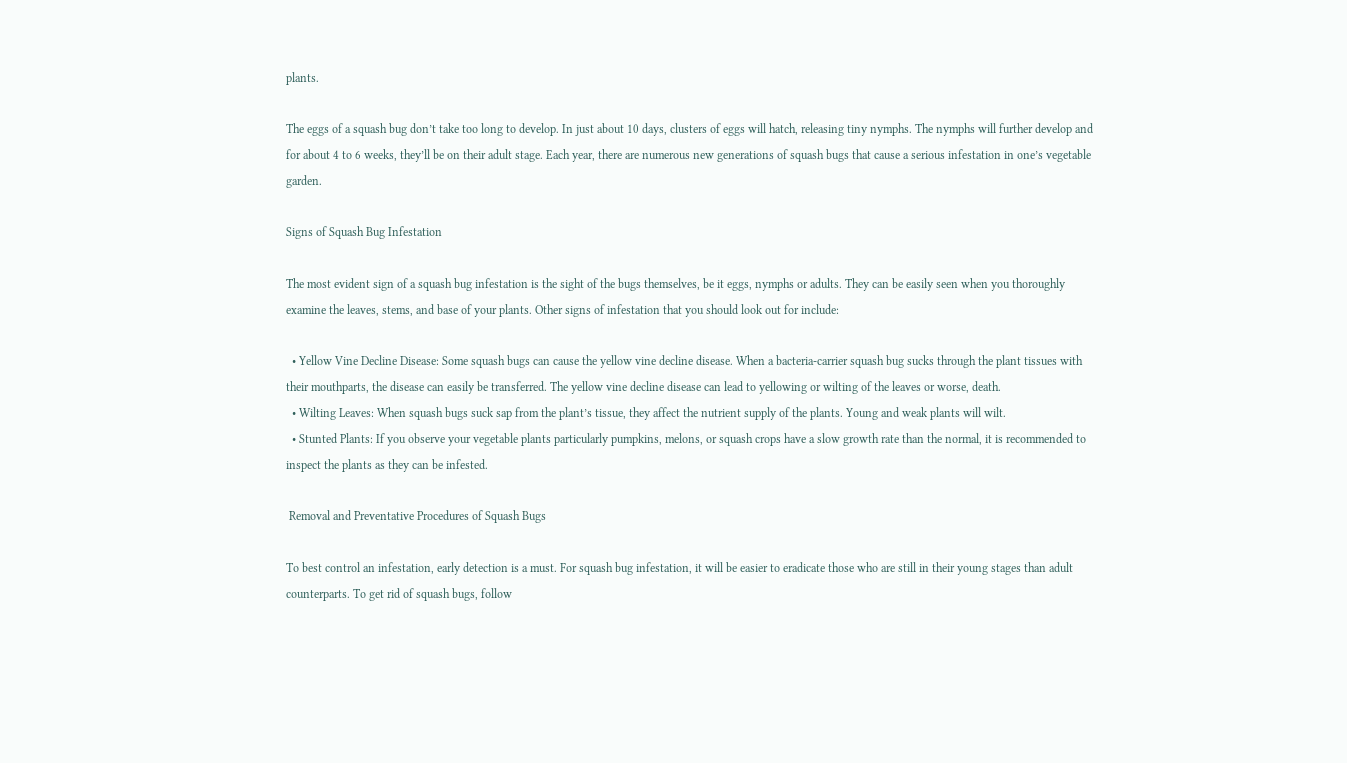plants.

The eggs of a squash bug don’t take too long to develop. In just about 10 days, clusters of eggs will hatch, releasing tiny nymphs. The nymphs will further develop and for about 4 to 6 weeks, they’ll be on their adult stage. Each year, there are numerous new generations of squash bugs that cause a serious infestation in one’s vegetable garden.

Signs of Squash Bug Infestation

The most evident sign of a squash bug infestation is the sight of the bugs themselves, be it eggs, nymphs or adults. They can be easily seen when you thoroughly examine the leaves, stems, and base of your plants. Other signs of infestation that you should look out for include:

  • Yellow Vine Decline Disease: Some squash bugs can cause the yellow vine decline disease. When a bacteria-carrier squash bug sucks through the plant tissues with their mouthparts, the disease can easily be transferred. The yellow vine decline disease can lead to yellowing or wilting of the leaves or worse, death.
  • Wilting Leaves: When squash bugs suck sap from the plant’s tissue, they affect the nutrient supply of the plants. Young and weak plants will wilt.
  • Stunted Plants: If you observe your vegetable plants particularly pumpkins, melons, or squash crops have a slow growth rate than the normal, it is recommended to inspect the plants as they can be infested.

 Removal and Preventative Procedures of Squash Bugs

To best control an infestation, early detection is a must. For squash bug infestation, it will be easier to eradicate those who are still in their young stages than adult counterparts. To get rid of squash bugs, follow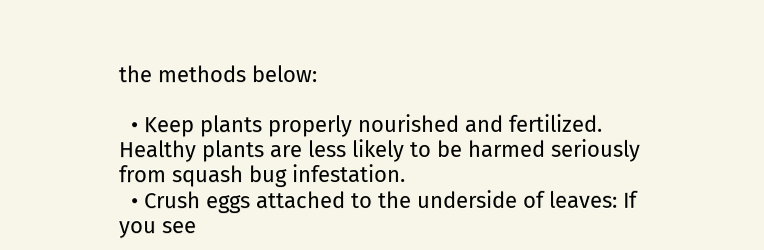the methods below:

  • Keep plants properly nourished and fertilized. Healthy plants are less likely to be harmed seriously from squash bug infestation.
  • Crush eggs attached to the underside of leaves: If you see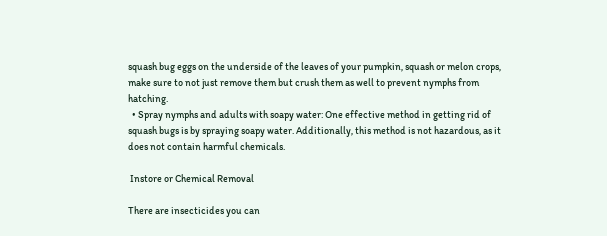squash bug eggs on the underside of the leaves of your pumpkin, squash or melon crops, make sure to not just remove them but crush them as well to prevent nymphs from hatching.
  • Spray nymphs and adults with soapy water: One effective method in getting rid of squash bugs is by spraying soapy water. Additionally, this method is not hazardous, as it does not contain harmful chemicals.

 Instore or Chemical Removal

There are insecticides you can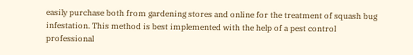easily purchase both from gardening stores and online for the treatment of squash bug infestation. This method is best implemented with the help of a pest control professional